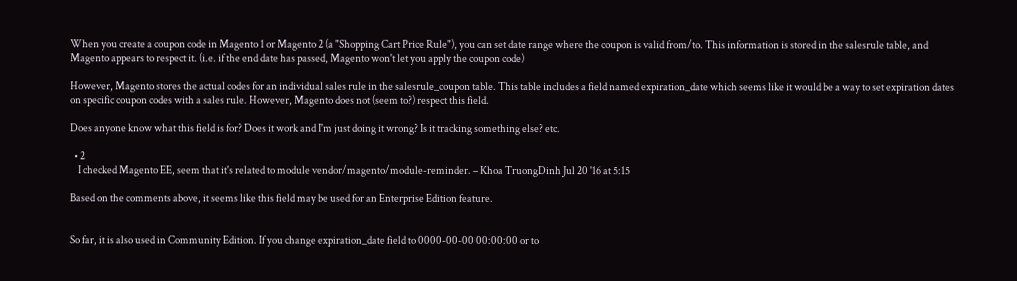When you create a coupon code in Magento 1 or Magento 2 (a "Shopping Cart Price Rule"), you can set date range where the coupon is valid from/to. This information is stored in the salesrule table, and Magento appears to respect it. (i.e. if the end date has passed, Magento won't let you apply the coupon code)

However, Magento stores the actual codes for an individual sales rule in the salesrule_coupon table. This table includes a field named expiration_date which seems like it would be a way to set expiration dates on specific coupon codes with a sales rule. However, Magento does not (seem to?) respect this field.

Does anyone know what this field is for? Does it work and I'm just doing it wrong? Is it tracking something else? etc.

  • 2
    I checked Magento EE, seem that it's related to module vendor/magento/module-reminder. – Khoa TruongDinh Jul 20 '16 at 5:15

Based on the comments above, it seems like this field may be used for an Enterprise Edition feature.


So far, it is also used in Community Edition. If you change expiration_date field to 0000-00-00 00:00:00 or to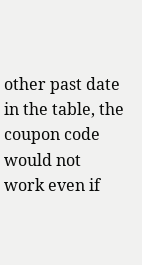other past date in the table, the coupon code would not work even if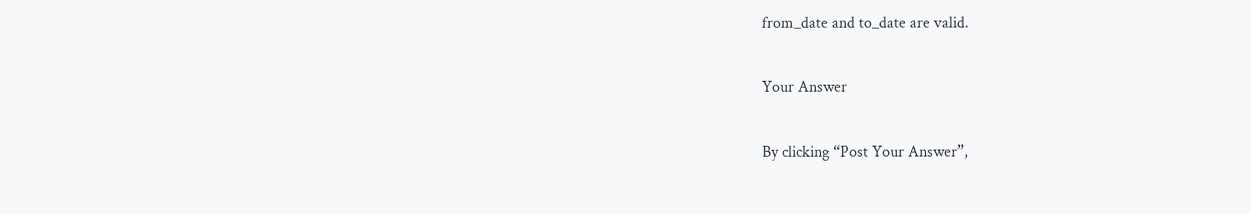from_date and to_date are valid.

Your Answer

By clicking “Post Your Answer”,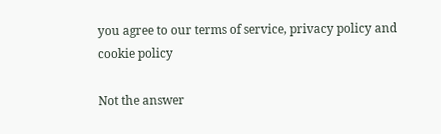you agree to our terms of service, privacy policy and cookie policy

Not the answer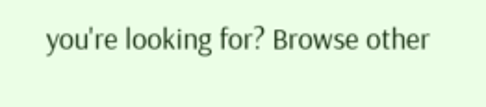you're looking for? Browse other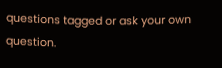questions tagged or ask your own question.